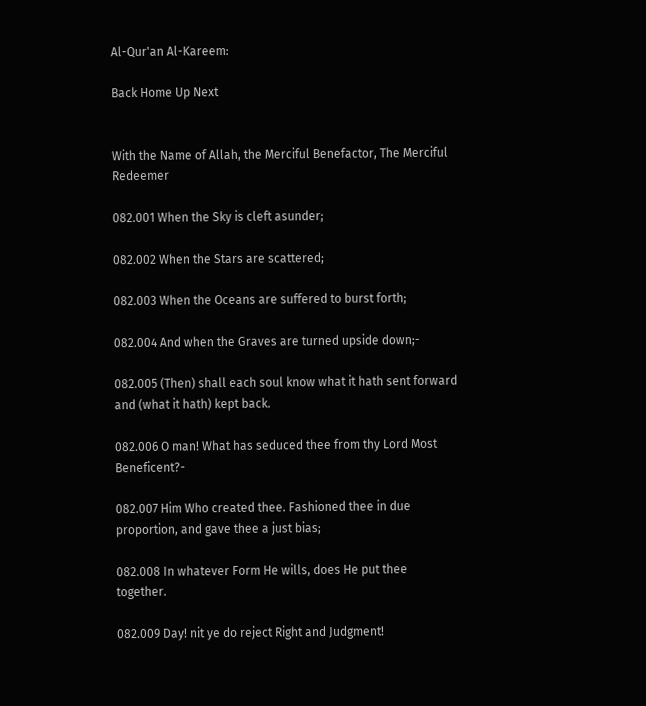Al-Qur'an Al-Kareem:

Back Home Up Next


With the Name of Allah, the Merciful Benefactor, The Merciful Redeemer

082.001 When the Sky is cleft asunder;

082.002 When the Stars are scattered;

082.003 When the Oceans are suffered to burst forth;

082.004 And when the Graves are turned upside down;-

082.005 (Then) shall each soul know what it hath sent forward and (what it hath) kept back.

082.006 O man! What has seduced thee from thy Lord Most Beneficent?-

082.007 Him Who created thee. Fashioned thee in due proportion, and gave thee a just bias;

082.008 In whatever Form He wills, does He put thee together.

082.009 Day! nit ye do reject Right and Judgment!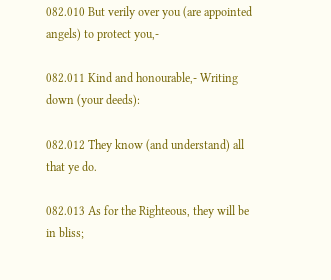082.010 But verily over you (are appointed angels) to protect you,-

082.011 Kind and honourable,- Writing down (your deeds):

082.012 They know (and understand) all that ye do.

082.013 As for the Righteous, they will be in bliss;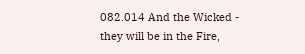082.014 And the Wicked - they will be in the Fire,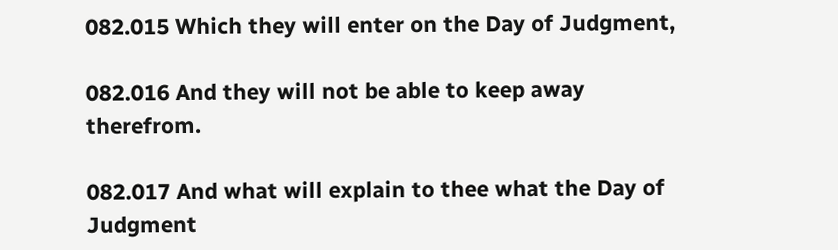082.015 Which they will enter on the Day of Judgment,

082.016 And they will not be able to keep away therefrom.

082.017 And what will explain to thee what the Day of Judgment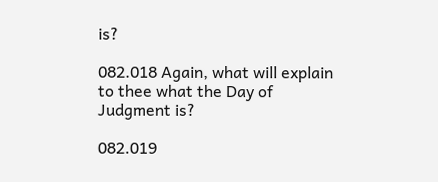is?

082.018 Again, what will explain to thee what the Day of Judgment is?

082.019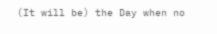(It will be) the Day when no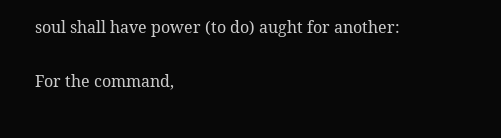soul shall have power (to do) aught for another:

For the command,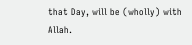that Day, will be (wholly) with Allah.